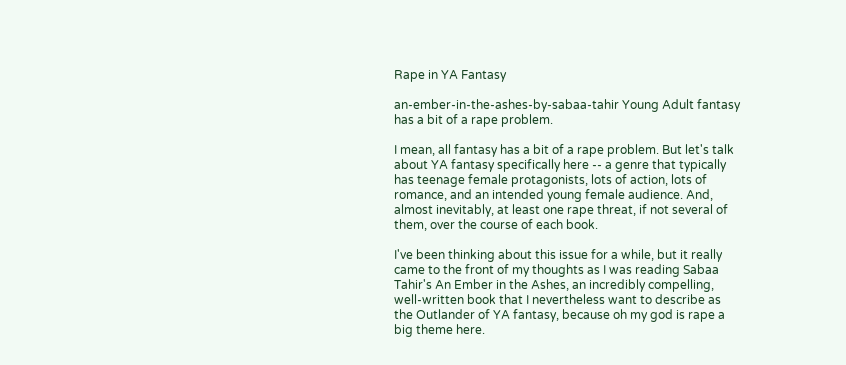Rape in YA Fantasy

an-ember-in-the-ashes-by-sabaa-tahir Young Adult fantasy has a bit of a rape problem.

I mean, all fantasy has a bit of a rape problem. But let's talk about YA fantasy specifically here -- a genre that typically has teenage female protagonists, lots of action, lots of romance, and an intended young female audience. And, almost inevitably, at least one rape threat, if not several of them, over the course of each book.

I've been thinking about this issue for a while, but it really came to the front of my thoughts as I was reading Sabaa Tahir's An Ember in the Ashes, an incredibly compelling, well-written book that I nevertheless want to describe as the Outlander of YA fantasy, because oh my god is rape a big theme here.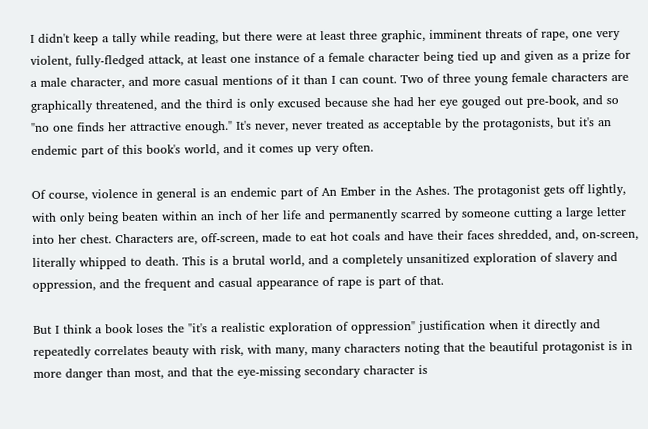I didn't keep a tally while reading, but there were at least three graphic, imminent threats of rape, one very violent, fully-fledged attack, at least one instance of a female character being tied up and given as a prize for a male character, and more casual mentions of it than I can count. Two of three young female characters are graphically threatened, and the third is only excused because she had her eye gouged out pre-book, and so "no one finds her attractive enough." It's never, never treated as acceptable by the protagonists, but it's an endemic part of this book's world, and it comes up very often.

Of course, violence in general is an endemic part of An Ember in the Ashes. The protagonist gets off lightly, with only being beaten within an inch of her life and permanently scarred by someone cutting a large letter into her chest. Characters are, off-screen, made to eat hot coals and have their faces shredded, and, on-screen, literally whipped to death. This is a brutal world, and a completely unsanitized exploration of slavery and oppression, and the frequent and casual appearance of rape is part of that.

But I think a book loses the "it's a realistic exploration of oppression" justification when it directly and repeatedly correlates beauty with risk, with many, many characters noting that the beautiful protagonist is in more danger than most, and that the eye-missing secondary character is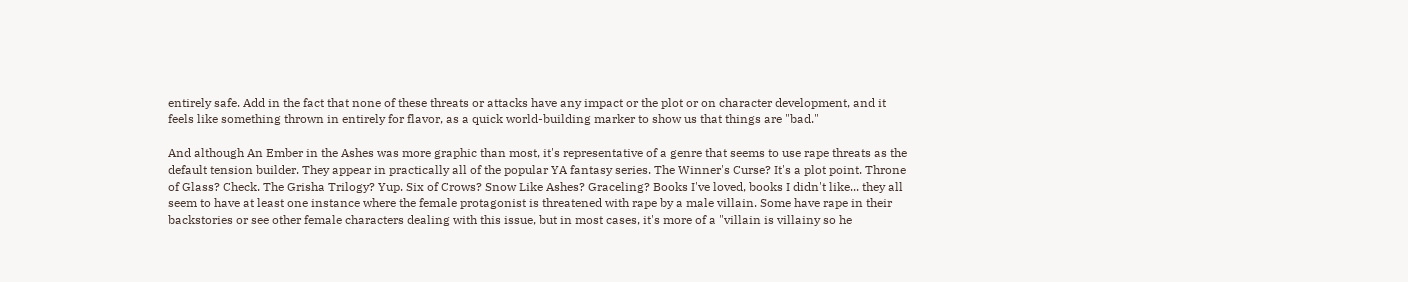entirely safe. Add in the fact that none of these threats or attacks have any impact or the plot or on character development, and it feels like something thrown in entirely for flavor, as a quick world-building marker to show us that things are "bad."

And although An Ember in the Ashes was more graphic than most, it's representative of a genre that seems to use rape threats as the default tension builder. They appear in practically all of the popular YA fantasy series. The Winner's Curse? It's a plot point. Throne of Glass? Check. The Grisha Trilogy? Yup. Six of Crows? Snow Like Ashes? Graceling? Books I've loved, books I didn't like... they all seem to have at least one instance where the female protagonist is threatened with rape by a male villain. Some have rape in their backstories or see other female characters dealing with this issue, but in most cases, it's more of a "villain is villainy so he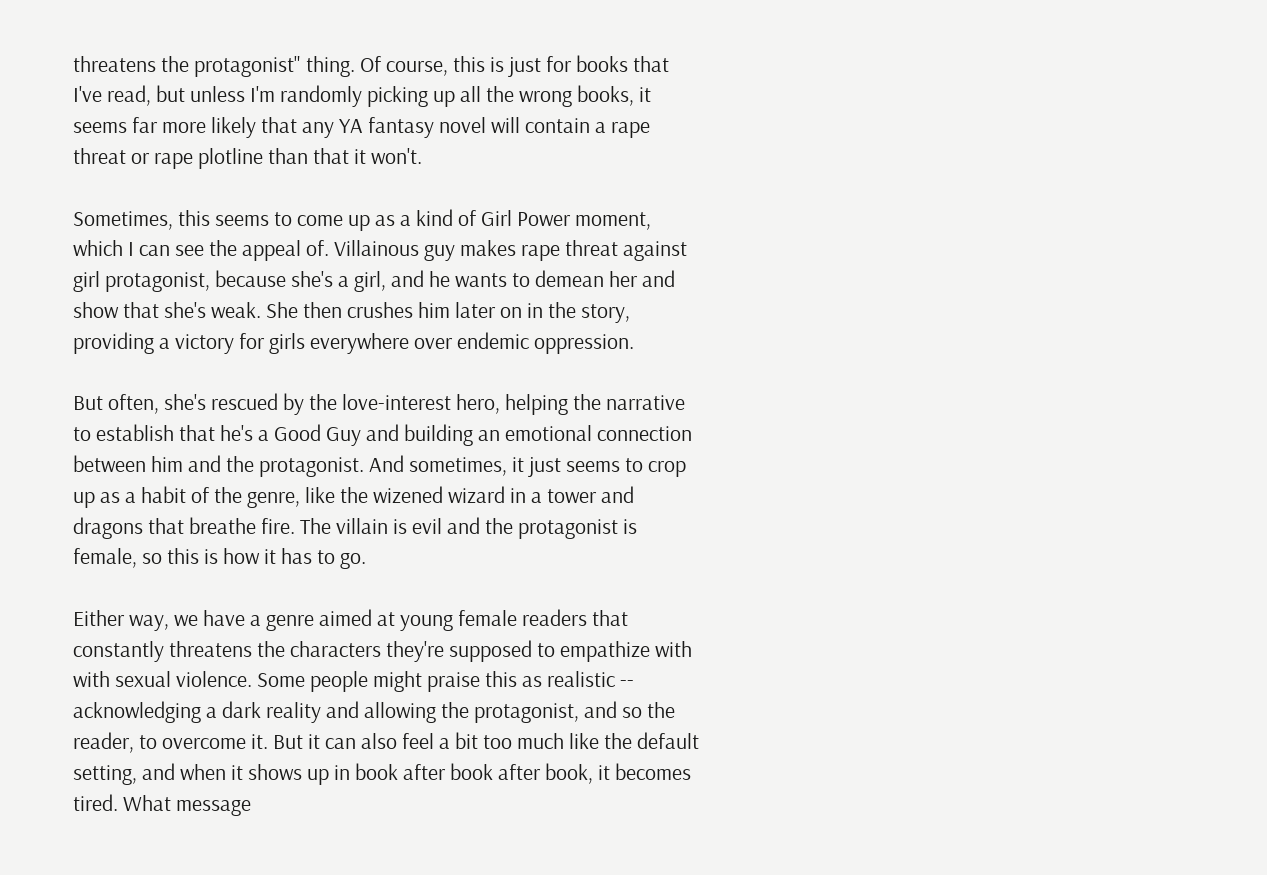threatens the protagonist" thing. Of course, this is just for books that I've read, but unless I'm randomly picking up all the wrong books, it seems far more likely that any YA fantasy novel will contain a rape threat or rape plotline than that it won't.

Sometimes, this seems to come up as a kind of Girl Power moment, which I can see the appeal of. Villainous guy makes rape threat against girl protagonist, because she's a girl, and he wants to demean her and show that she's weak. She then crushes him later on in the story, providing a victory for girls everywhere over endemic oppression.

But often, she's rescued by the love-interest hero, helping the narrative to establish that he's a Good Guy and building an emotional connection between him and the protagonist. And sometimes, it just seems to crop up as a habit of the genre, like the wizened wizard in a tower and dragons that breathe fire. The villain is evil and the protagonist is female, so this is how it has to go.

Either way, we have a genre aimed at young female readers that constantly threatens the characters they're supposed to empathize with with sexual violence. Some people might praise this as realistic -- acknowledging a dark reality and allowing the protagonist, and so the reader, to overcome it. But it can also feel a bit too much like the default setting, and when it shows up in book after book after book, it becomes tired. What message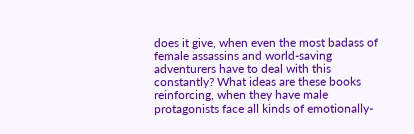does it give, when even the most badass of female assassins and world-saving adventurers have to deal with this constantly? What ideas are these books reinforcing, when they have male protagonists face all kinds of emotionally-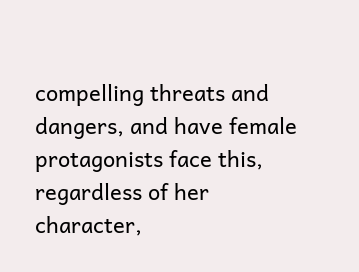compelling threats and dangers, and have female protagonists face this, regardless of her character,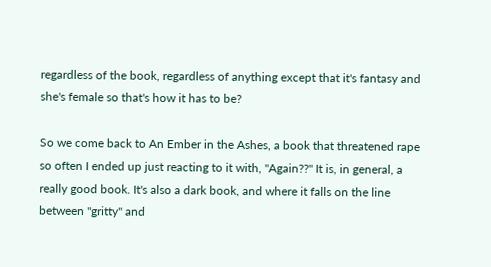regardless of the book, regardless of anything except that it's fantasy and she's female so that's how it has to be?

So we come back to An Ember in the Ashes, a book that threatened rape so often I ended up just reacting to it with, "Again??" It is, in general, a really good book. It's also a dark book, and where it falls on the line between "gritty" and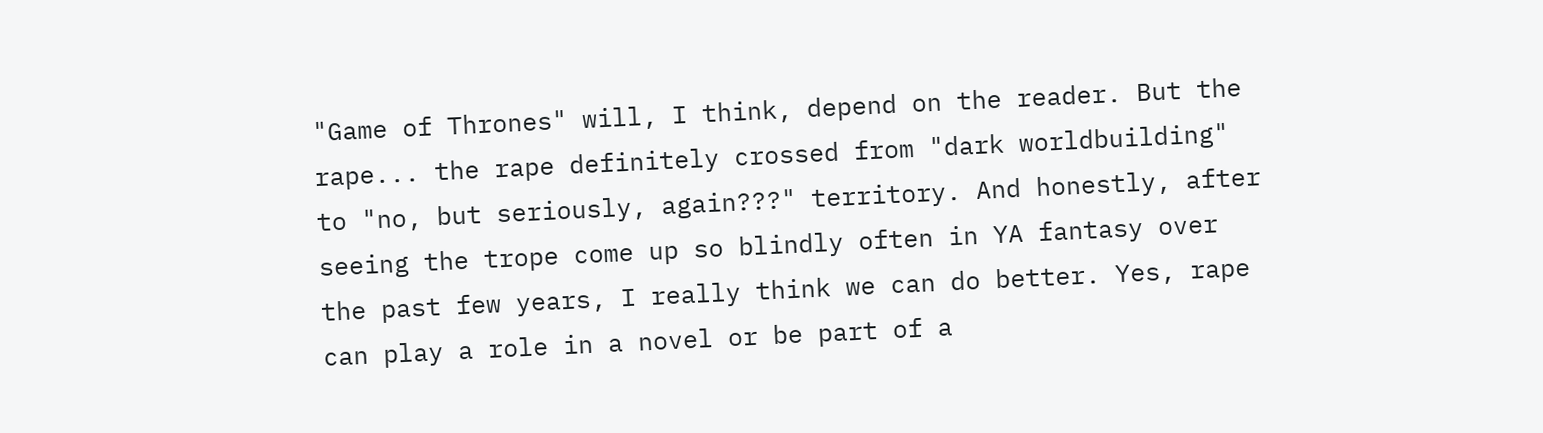"Game of Thrones" will, I think, depend on the reader. But the rape... the rape definitely crossed from "dark worldbuilding" to "no, but seriously, again???" territory. And honestly, after seeing the trope come up so blindly often in YA fantasy over the past few years, I really think we can do better. Yes, rape can play a role in a novel or be part of a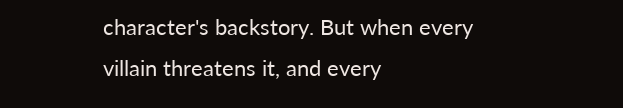character's backstory. But when every villain threatens it, and every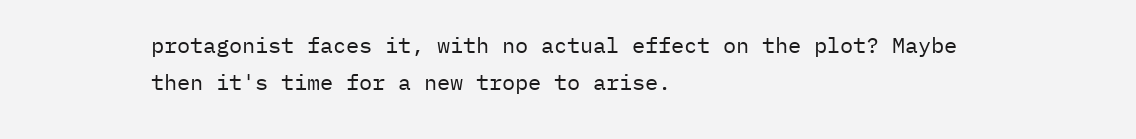protagonist faces it, with no actual effect on the plot? Maybe then it's time for a new trope to arise.